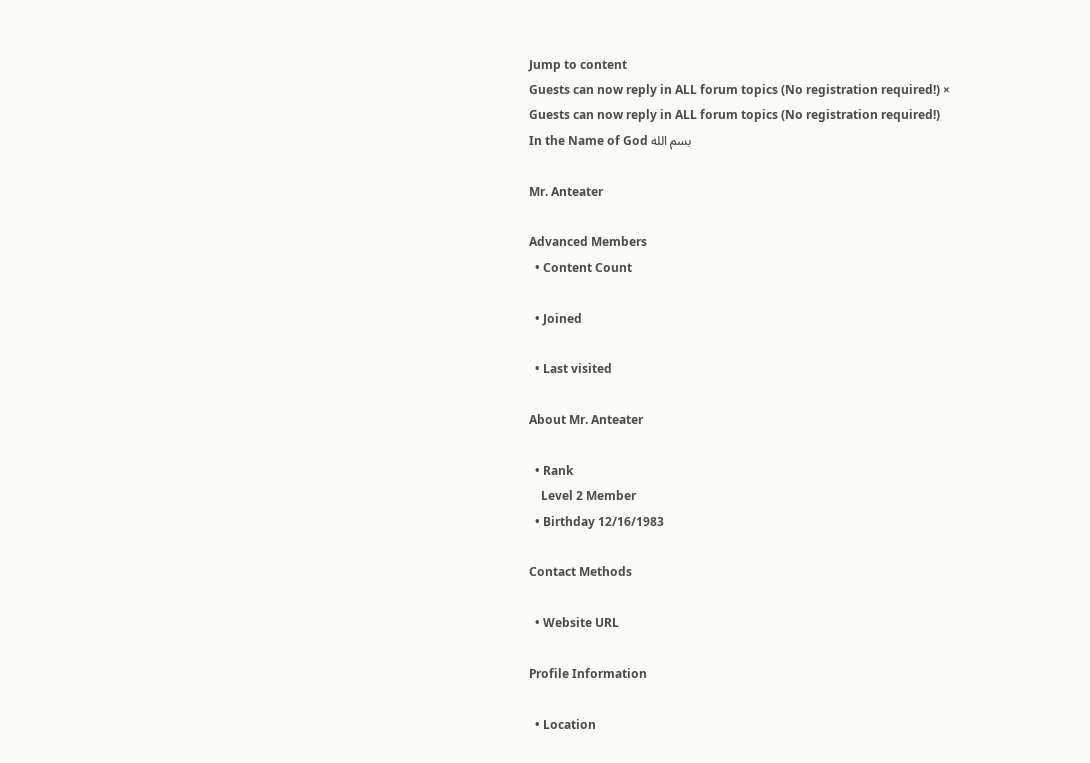Jump to content
Guests can now reply in ALL forum topics (No registration required!) ×
Guests can now reply in ALL forum topics (No registration required!)
In the Name of God بسم الله

Mr. Anteater

Advanced Members
  • Content Count

  • Joined

  • Last visited

About Mr. Anteater

  • Rank
    Level 2 Member
  • Birthday 12/16/1983

Contact Methods

  • Website URL

Profile Information

  • Location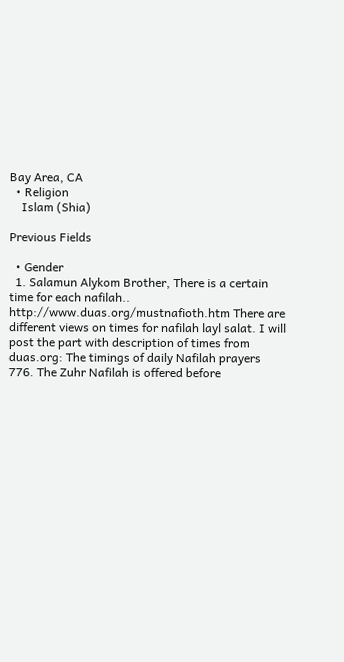Bay Area, CA
  • Religion
    Islam (Shia)

Previous Fields

  • Gender
  1. Salamun Alykom Brother, There is a certain time for each nafilah.. http://www.duas.org/mustnafioth.htm There are different views on times for nafilah layl salat. I will post the part with description of times from duas.org: The timings of daily Nafilah prayers 776. The Zuhr Nafilah is offered before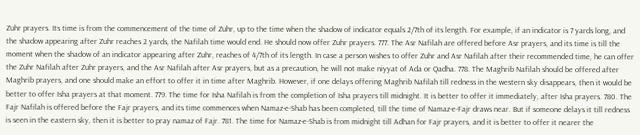Zuhr prayers. Its time is from the commencement of the time of Zuhr, up to the time when the shadow of indicator equals 2/7th of its length. For example, if an indicator is 7 yards long, and the shadow appearing after Zuhr reaches 2 yards, the Nafilah time would end. He should now offer Zuhr prayers. 777. The Asr Nafilah are offered before Asr prayers, and its time is till the moment when the shadow of an indicator appearing after Zuhr, reaches of 4/7th of its length. In case a person wishes to offer Zuhr and Asr Nafilah after their recommended time, he can offer the Zuhr Nafilah after Zuhr prayers, and the Asr Nafilah after Asr prayers, but as a precaution, he will not make niyyat of Ada or Qadha. 778. The Maghrib Nafilah should be offered after Maghrib prayers, and one should make an effort to offer it in time after Maghrib. However, if one delays offering Maghrib Nafilah till redness in the western sky disappears, then it would be better to offer Isha prayers at that moment. 779. The time for Isha Nafilah is from the completion of Isha prayers till midnight. It is better to offer it immediately, after Isha prayers. 780. The Fajr Nafilah is offered before the Fajr prayers, and its time commences when Namaz-e-Shab has been completed, till the time of Namaz-e-Fajr draws near. But if someone delays it till redness is seen in the eastern sky, then it is better to pray namaz of Fajr. 781. The time for Namaz-e-Shab is from midnight till Adhan for Fajr prayers, and it is better to offer it nearer the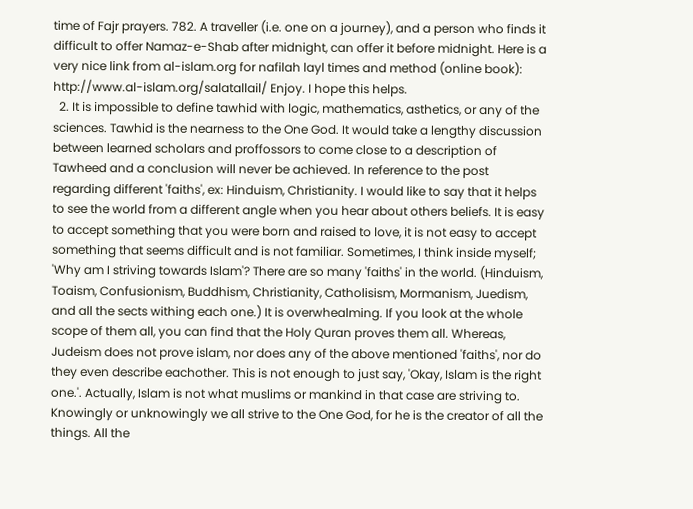time of Fajr prayers. 782. A traveller (i.e. one on a journey), and a person who finds it difficult to offer Namaz-e-Shab after midnight, can offer it before midnight. Here is a very nice link from al-islam.org for nafilah layl times and method (online book): http://www.al-islam.org/salatallail/ Enjoy. I hope this helps.
  2. It is impossible to define tawhid with logic, mathematics, asthetics, or any of the sciences. Tawhid is the nearness to the One God. It would take a lengthy discussion between learned scholars and proffossors to come close to a description of Tawheed and a conclusion will never be achieved. In reference to the post regarding different 'faiths', ex: Hinduism, Christianity. I would like to say that it helps to see the world from a different angle when you hear about others beliefs. It is easy to accept something that you were born and raised to love, it is not easy to accept something that seems difficult and is not familiar. Sometimes, I think inside myself; 'Why am I striving towards Islam'? There are so many 'faiths' in the world. (Hinduism, Toaism, Confusionism, Buddhism, Christianity, Catholisism, Mormanism, Juedism, and all the sects withing each one.) It is overwhealming. If you look at the whole scope of them all, you can find that the Holy Quran proves them all. Whereas, Judeism does not prove islam, nor does any of the above mentioned 'faiths', nor do they even describe eachother. This is not enough to just say, 'Okay, Islam is the right one.'. Actually, Islam is not what muslims or mankind in that case are striving to. Knowingly or unknowingly we all strive to the One God, for he is the creator of all the things. All the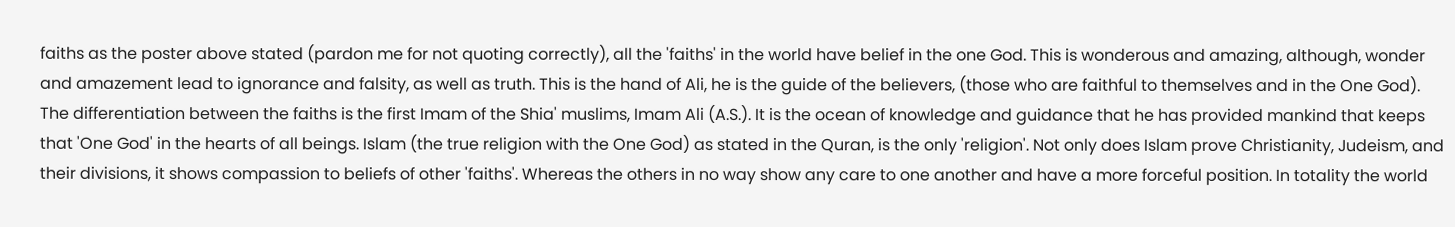faiths as the poster above stated (pardon me for not quoting correctly), all the 'faiths' in the world have belief in the one God. This is wonderous and amazing, although, wonder and amazement lead to ignorance and falsity, as well as truth. This is the hand of Ali, he is the guide of the believers, (those who are faithful to themselves and in the One God). The differentiation between the faiths is the first Imam of the Shia' muslims, Imam Ali (A.S.). It is the ocean of knowledge and guidance that he has provided mankind that keeps that 'One God' in the hearts of all beings. Islam (the true religion with the One God) as stated in the Quran, is the only 'religion'. Not only does Islam prove Christianity, Judeism, and their divisions, it shows compassion to beliefs of other 'faiths'. Whereas the others in no way show any care to one another and have a more forceful position. In totality the world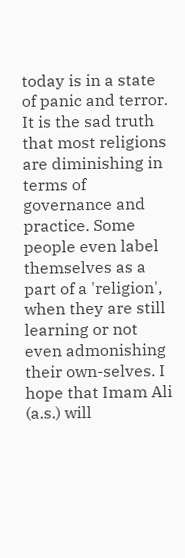today is in a state of panic and terror. It is the sad truth that most religions are diminishing in terms of governance and practice. Some people even label themselves as a part of a 'religion', when they are still learning or not even admonishing their own-selves. I hope that Imam Ali (a.s.) will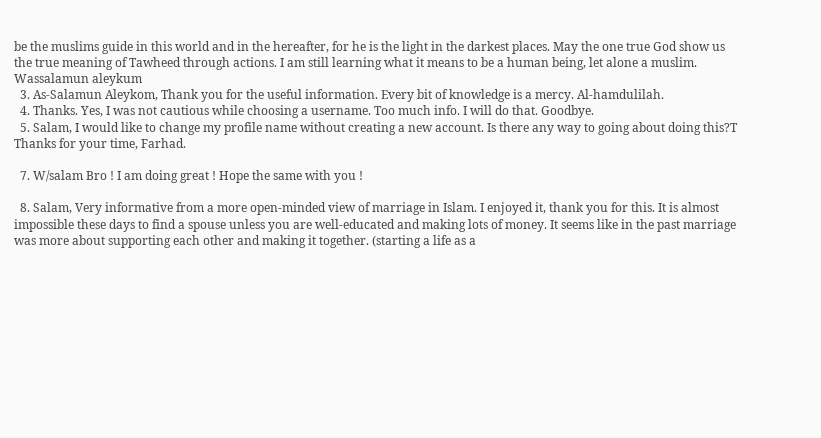be the muslims guide in this world and in the hereafter, for he is the light in the darkest places. May the one true God show us the true meaning of Tawheed through actions. I am still learning what it means to be a human being, let alone a muslim. Wassalamun aleykum
  3. As-Salamun Aleykom, Thank you for the useful information. Every bit of knowledge is a mercy. Al-hamdulilah.
  4. Thanks. Yes, I was not cautious while choosing a username. Too much info. I will do that. Goodbye.
  5. Salam, I would like to change my profile name without creating a new account. Is there any way to going about doing this?T Thanks for your time, Farhad.

  7. W/salam Bro ! I am doing great ! Hope the same with you !

  8. Salam, Very informative from a more open-minded view of marriage in Islam. I enjoyed it, thank you for this. It is almost impossible these days to find a spouse unless you are well-educated and making lots of money. It seems like in the past marriage was more about supporting each other and making it together. (starting a life as a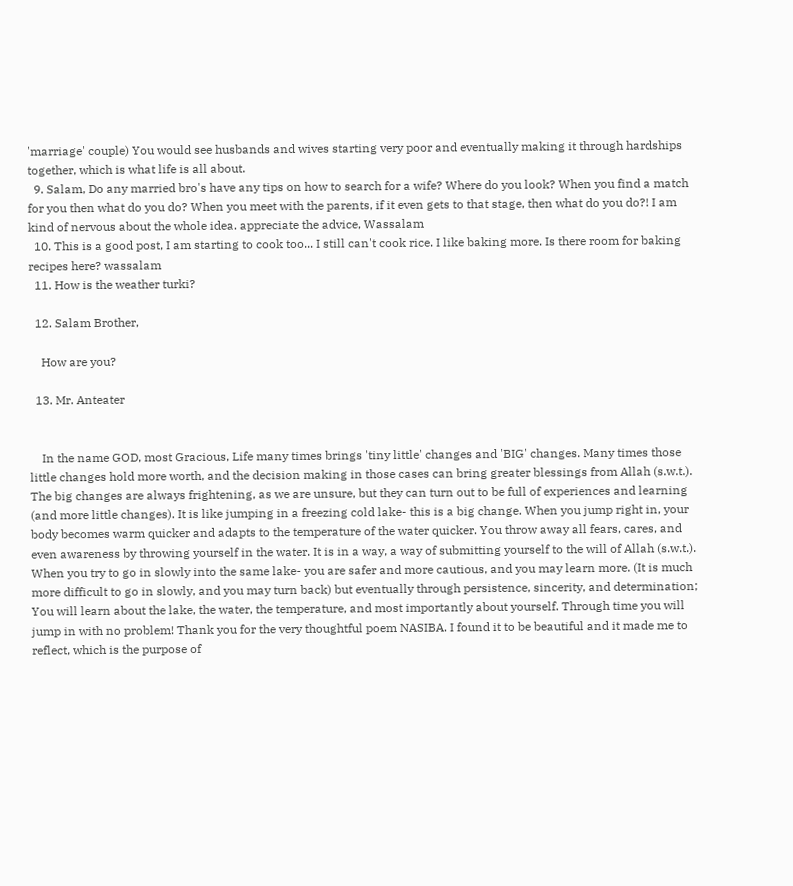'marriage' couple) You would see husbands and wives starting very poor and eventually making it through hardships together, which is what life is all about.
  9. Salam, Do any married bro's have any tips on how to search for a wife? Where do you look? When you find a match for you then what do you do? When you meet with the parents, if it even gets to that stage, then what do you do?! I am kind of nervous about the whole idea. appreciate the advice, Wassalam
  10. This is a good post, I am starting to cook too... I still can't cook rice. I like baking more. Is there room for baking recipes here? wassalam
  11. How is the weather turki?

  12. Salam Brother,

    How are you?

  13. Mr. Anteater


    In the name GOD, most Gracious, Life many times brings 'tiny little' changes and 'BIG' changes. Many times those little changes hold more worth, and the decision making in those cases can bring greater blessings from Allah (s.w.t.). The big changes are always frightening, as we are unsure, but they can turn out to be full of experiences and learning (and more little changes). It is like jumping in a freezing cold lake- this is a big change. When you jump right in, your body becomes warm quicker and adapts to the temperature of the water quicker. You throw away all fears, cares, and even awareness by throwing yourself in the water. It is in a way, a way of submitting yourself to the will of Allah (s.w.t.). When you try to go in slowly into the same lake- you are safer and more cautious, and you may learn more. (It is much more difficult to go in slowly, and you may turn back) but eventually through persistence, sincerity, and determination; You will learn about the lake, the water, the temperature, and most importantly about yourself. Through time you will jump in with no problem! Thank you for the very thoughtful poem NASIBA. I found it to be beautiful and it made me to reflect, which is the purpose of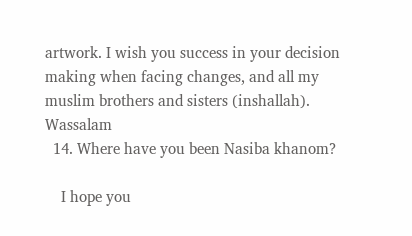artwork. I wish you success in your decision making when facing changes, and all my muslim brothers and sisters (inshallah). Wassalam
  14. Where have you been Nasiba khanom?

    I hope you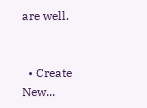are well.


  • Create New...